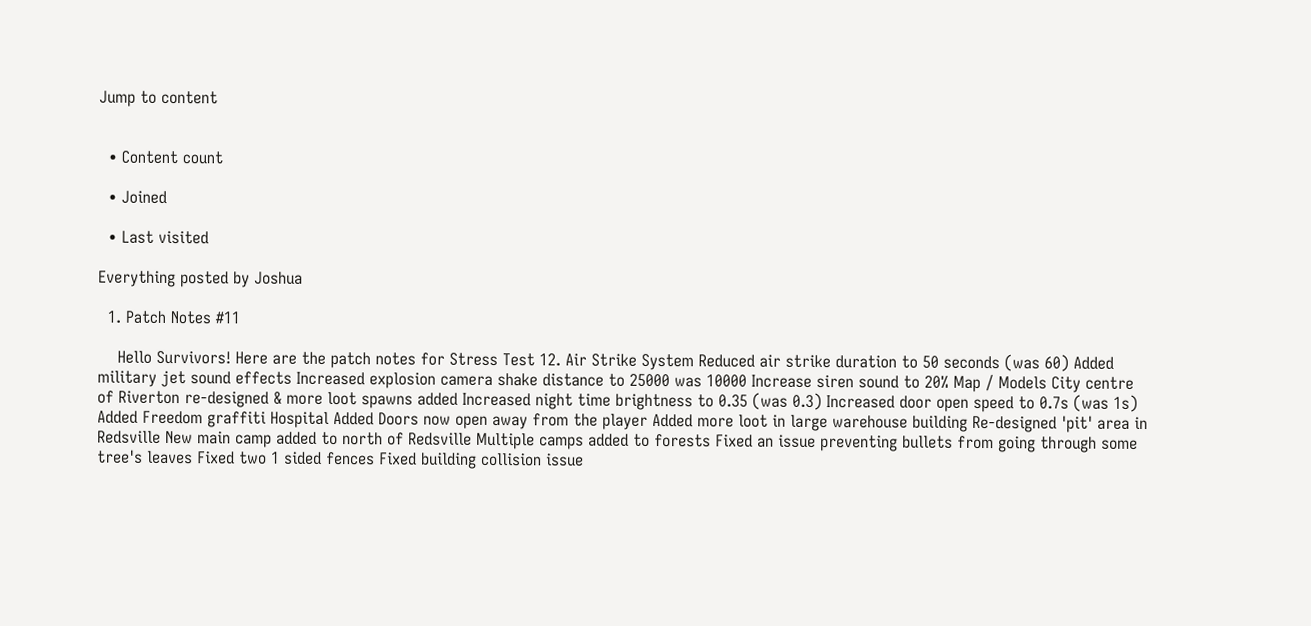Jump to content


  • Content count

  • Joined

  • Last visited

Everything posted by Joshua

  1. Patch Notes #11

    Hello Survivors! Here are the patch notes for Stress Test 12. Air Strike System Reduced air strike duration to 50 seconds (was 60) Added military jet sound effects Increased explosion camera shake distance to 25000 was 10000 Increase siren sound to 20% Map / Models City centre of Riverton re-designed & more loot spawns added Increased night time brightness to 0.35 (was 0.3) Increased door open speed to 0.7s (was 1s) Added Freedom graffiti Hospital Added Doors now open away from the player Added more loot in large warehouse building Re-designed 'pit' area in Redsville New main camp added to north of Redsville Multiple camps added to forests Fixed an issue preventing bullets from going through some tree's leaves Fixed two 1 sided fences Fixed building collision issue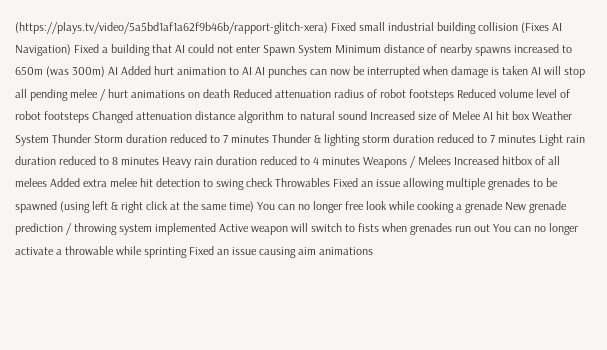(https://plays.tv/video/5a5bd1af1a62f9b46b/rapport-glitch-xera) Fixed small industrial building collision (Fixes AI Navigation) Fixed a building that AI could not enter Spawn System Minimum distance of nearby spawns increased to 650m (was 300m) AI Added hurt animation to AI AI punches can now be interrupted when damage is taken AI will stop all pending melee / hurt animations on death Reduced attenuation radius of robot footsteps Reduced volume level of robot footsteps Changed attenuation distance algorithm to natural sound Increased size of Melee AI hit box Weather System Thunder Storm duration reduced to 7 minutes Thunder & lighting storm duration reduced to 7 minutes Light rain duration reduced to 8 minutes Heavy rain duration reduced to 4 minutes Weapons / Melees Increased hitbox of all melees Added extra melee hit detection to swing check Throwables Fixed an issue allowing multiple grenades to be spawned (using left & right click at the same time) You can no longer free look while cooking a grenade New grenade prediction / throwing system implemented Active weapon will switch to fists when grenades run out You can no longer activate a throwable while sprinting Fixed an issue causing aim animations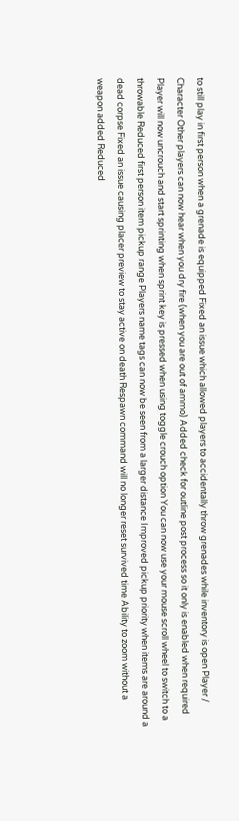to still play in first person when a grenade is equipped Fixed an issue which allowed players to accidentally throw grenades while inventory is open Player / Character Other players can now hear when you dry fire (when you are out of ammo) Added check for outline post process so it only is enabled when required Player will now uncrouch and start sprinting when sprint key is pressed when using toggle crouch option You can now use your mouse scroll wheel to switch to a throwable Reduced first person item pickup range Players name tags can now be seen from a larger distance Improved pickup priority when items are around a dead corpse Fixed an issue causing placer preview to stay active on death Respawn command will no longer reset survived time Ability to zoom without a weapon added Reduced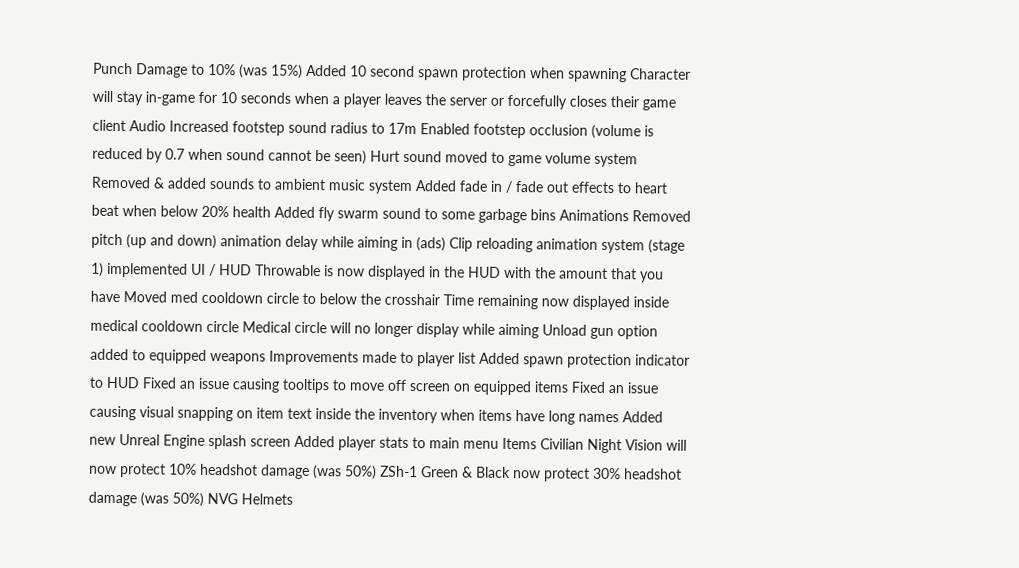Punch Damage to 10% (was 15%) Added 10 second spawn protection when spawning Character will stay in-game for 10 seconds when a player leaves the server or forcefully closes their game client Audio Increased footstep sound radius to 17m Enabled footstep occlusion (volume is reduced by 0.7 when sound cannot be seen) Hurt sound moved to game volume system Removed & added sounds to ambient music system Added fade in / fade out effects to heart beat when below 20% health Added fly swarm sound to some garbage bins Animations Removed pitch (up and down) animation delay while aiming in (ads) Clip reloading animation system (stage 1) implemented UI / HUD Throwable is now displayed in the HUD with the amount that you have Moved med cooldown circle to below the crosshair Time remaining now displayed inside medical cooldown circle Medical circle will no longer display while aiming Unload gun option added to equipped weapons Improvements made to player list Added spawn protection indicator to HUD Fixed an issue causing tooltips to move off screen on equipped items Fixed an issue causing visual snapping on item text inside the inventory when items have long names Added new Unreal Engine splash screen Added player stats to main menu Items Civilian Night Vision will now protect 10% headshot damage (was 50%) ZSh-1 Green & Black now protect 30% headshot damage (was 50%) NVG Helmets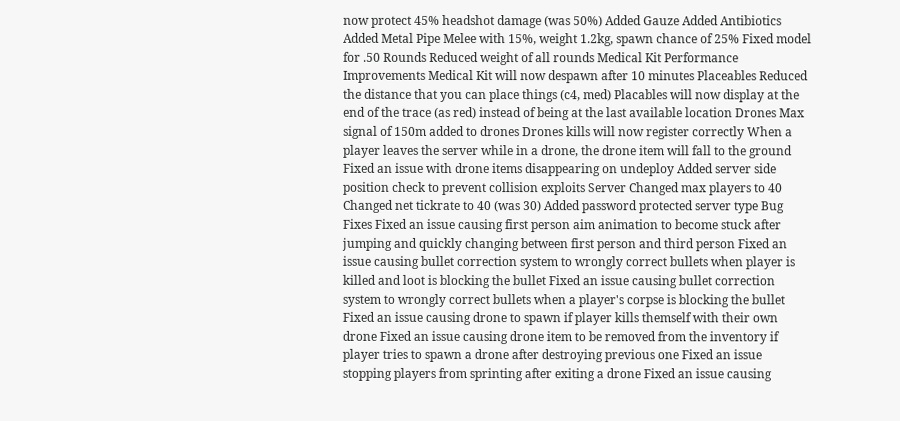now protect 45% headshot damage (was 50%) Added Gauze Added Antibiotics Added Metal Pipe Melee with 15%, weight 1.2kg, spawn chance of 25% Fixed model for .50 Rounds Reduced weight of all rounds Medical Kit Performance Improvements Medical Kit will now despawn after 10 minutes Placeables Reduced the distance that you can place things (c4, med) Placables will now display at the end of the trace (as red) instead of being at the last available location Drones Max signal of 150m added to drones Drones kills will now register correctly When a player leaves the server while in a drone, the drone item will fall to the ground Fixed an issue with drone items disappearing on undeploy Added server side position check to prevent collision exploits Server Changed max players to 40 Changed net tickrate to 40 (was 30) Added password protected server type Bug Fixes Fixed an issue causing first person aim animation to become stuck after jumping and quickly changing between first person and third person Fixed an issue causing bullet correction system to wrongly correct bullets when player is killed and loot is blocking the bullet Fixed an issue causing bullet correction system to wrongly correct bullets when a player's corpse is blocking the bullet Fixed an issue causing drone to spawn if player kills themself with their own drone Fixed an issue causing drone item to be removed from the inventory if player tries to spawn a drone after destroying previous one Fixed an issue stopping players from sprinting after exiting a drone Fixed an issue causing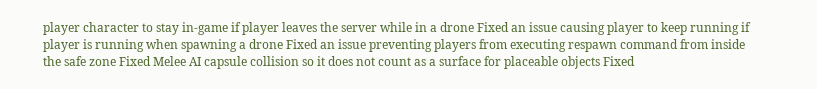player character to stay in-game if player leaves the server while in a drone Fixed an issue causing player to keep running if player is running when spawning a drone Fixed an issue preventing players from executing respawn command from inside the safe zone Fixed Melee AI capsule collision so it does not count as a surface for placeable objects Fixed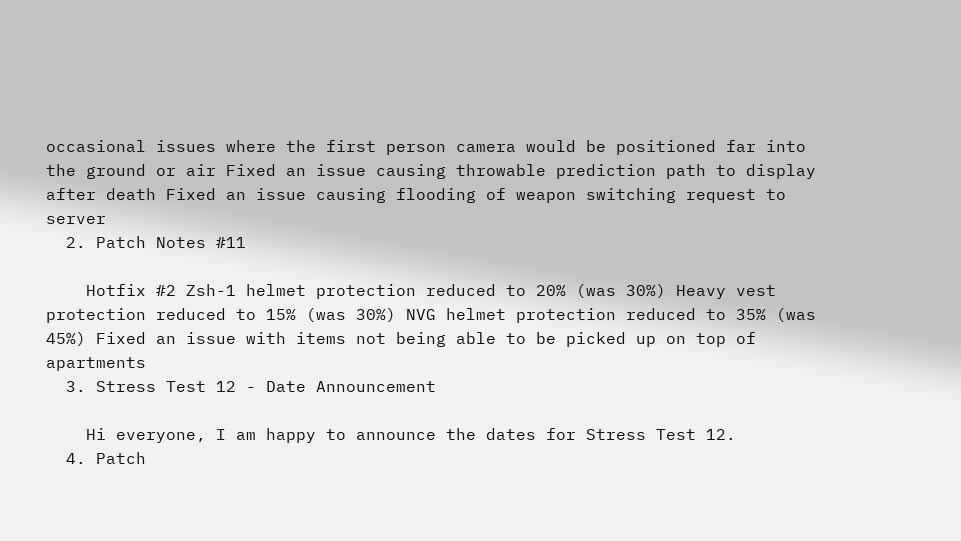occasional issues where the first person camera would be positioned far into the ground or air Fixed an issue causing throwable prediction path to display after death Fixed an issue causing flooding of weapon switching request to server
  2. Patch Notes #11

    Hotfix #2 Zsh-1 helmet protection reduced to 20% (was 30%) Heavy vest protection reduced to 15% (was 30%) NVG helmet protection reduced to 35% (was 45%) Fixed an issue with items not being able to be picked up on top of apartments
  3. Stress Test 12 - Date Announcement

    Hi everyone, I am happy to announce the dates for Stress Test 12.
  4. Patch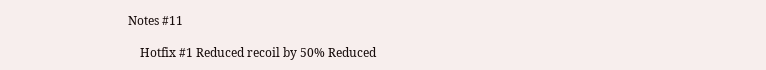Notes #11

    Hotfix #1 Reduced recoil by 50% Reduced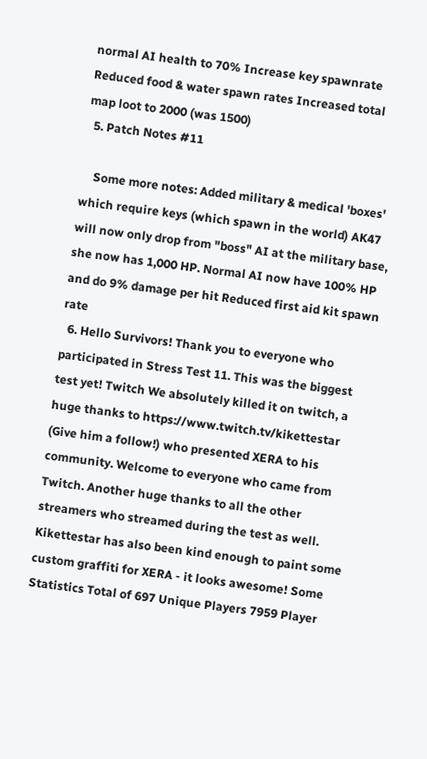normal AI health to 70% Increase key spawnrate Reduced food & water spawn rates Increased total map loot to 2000 (was 1500)
  5. Patch Notes #11

    Some more notes: Added military & medical 'boxes' which require keys (which spawn in the world) AK47 will now only drop from "boss" AI at the military base, she now has 1,000 HP. Normal AI now have 100% HP and do 9% damage per hit Reduced first aid kit spawn rate
  6. Hello Survivors! Thank you to everyone who participated in Stress Test 11. This was the biggest test yet! Twitch We absolutely killed it on twitch, a huge thanks to https://www.twitch.tv/kikettestar (Give him a follow!) who presented XERA to his community. Welcome to everyone who came from Twitch. Another huge thanks to all the other streamers who streamed during the test as well. Kikettestar has also been kind enough to paint some custom graffiti for XERA - it looks awesome! Some Statistics Total of 697 Unique Players 7959 Player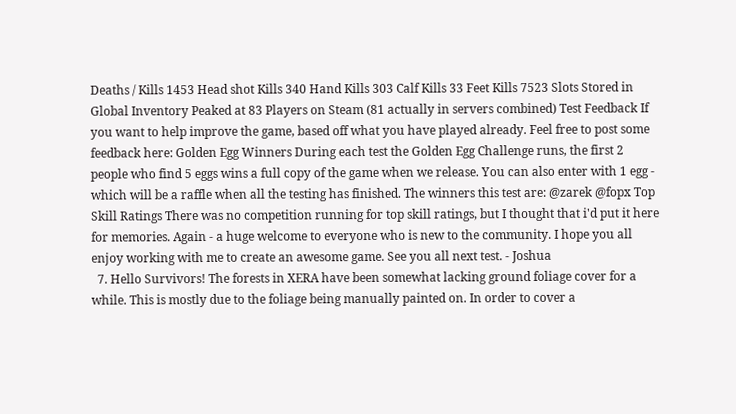Deaths / Kills 1453 Head shot Kills 340 Hand Kills 303 Calf Kills 33 Feet Kills 7523 Slots Stored in Global Inventory Peaked at 83 Players on Steam (81 actually in servers combined) Test Feedback If you want to help improve the game, based off what you have played already. Feel free to post some feedback here: Golden Egg Winners During each test the Golden Egg Challenge runs, the first 2 people who find 5 eggs wins a full copy of the game when we release. You can also enter with 1 egg - which will be a raffle when all the testing has finished. The winners this test are: @zarek @fopx Top Skill Ratings There was no competition running for top skill ratings, but I thought that i'd put it here for memories. Again - a huge welcome to everyone who is new to the community. I hope you all enjoy working with me to create an awesome game. See you all next test. - Joshua
  7. Hello Survivors! The forests in XERA have been somewhat lacking ground foliage cover for a while. This is mostly due to the foliage being manually painted on. In order to cover a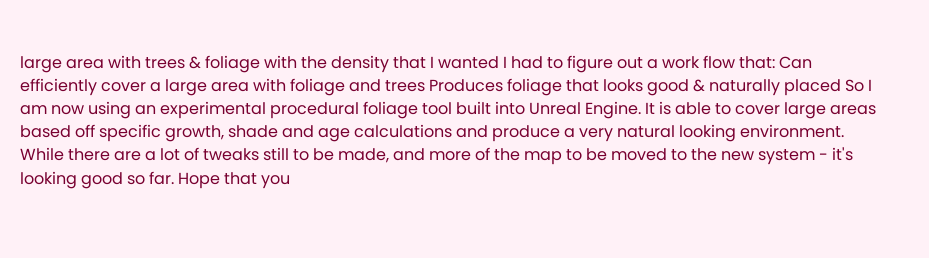large area with trees & foliage with the density that I wanted I had to figure out a work flow that: Can efficiently cover a large area with foliage and trees Produces foliage that looks good & naturally placed So I am now using an experimental procedural foliage tool built into Unreal Engine. It is able to cover large areas based off specific growth, shade and age calculations and produce a very natural looking environment. While there are a lot of tweaks still to be made, and more of the map to be moved to the new system - it's looking good so far. Hope that you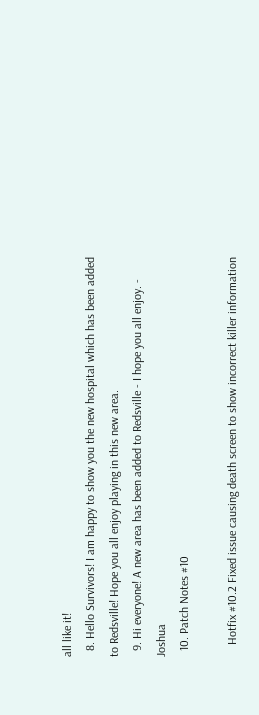all like it!
  8. Hello Survivors! I am happy to show you the new hospital which has been added to Redsville! Hope you all enjoy playing in this new area.
  9. Hi everyone! A new area has been added to Redsville - I hope you all enjoy. - Joshua
  10. Patch Notes #10

    Hotfix #10.2 Fixed issue causing death screen to show incorrect killer information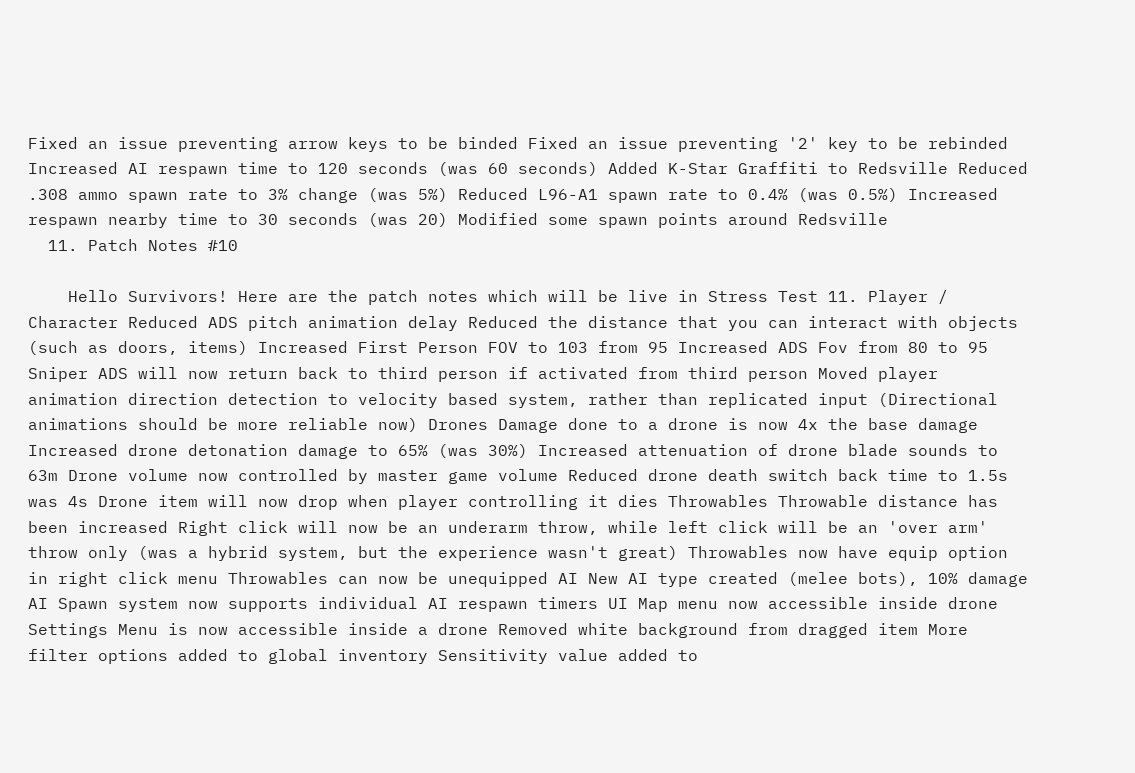Fixed an issue preventing arrow keys to be binded Fixed an issue preventing '2' key to be rebinded Increased AI respawn time to 120 seconds (was 60 seconds) Added K-Star Graffiti to Redsville Reduced .308 ammo spawn rate to 3% change (was 5%) Reduced L96-A1 spawn rate to 0.4% (was 0.5%) Increased respawn nearby time to 30 seconds (was 20) Modified some spawn points around Redsville
  11. Patch Notes #10

    Hello Survivors! Here are the patch notes which will be live in Stress Test 11. Player / Character Reduced ADS pitch animation delay Reduced the distance that you can interact with objects (such as doors, items) Increased First Person FOV to 103 from 95 Increased ADS Fov from 80 to 95 Sniper ADS will now return back to third person if activated from third person Moved player animation direction detection to velocity based system, rather than replicated input (Directional animations should be more reliable now) Drones Damage done to a drone is now 4x the base damage Increased drone detonation damage to 65% (was 30%) Increased attenuation of drone blade sounds to 63m Drone volume now controlled by master game volume Reduced drone death switch back time to 1.5s was 4s Drone item will now drop when player controlling it dies Throwables Throwable distance has been increased Right click will now be an underarm throw, while left click will be an 'over arm' throw only (was a hybrid system, but the experience wasn't great) Throwables now have equip option in right click menu Throwables can now be unequipped AI New AI type created (melee bots), 10% damage AI Spawn system now supports individual AI respawn timers UI Map menu now accessible inside drone Settings Menu is now accessible inside a drone Removed white background from dragged item More filter options added to global inventory Sensitivity value added to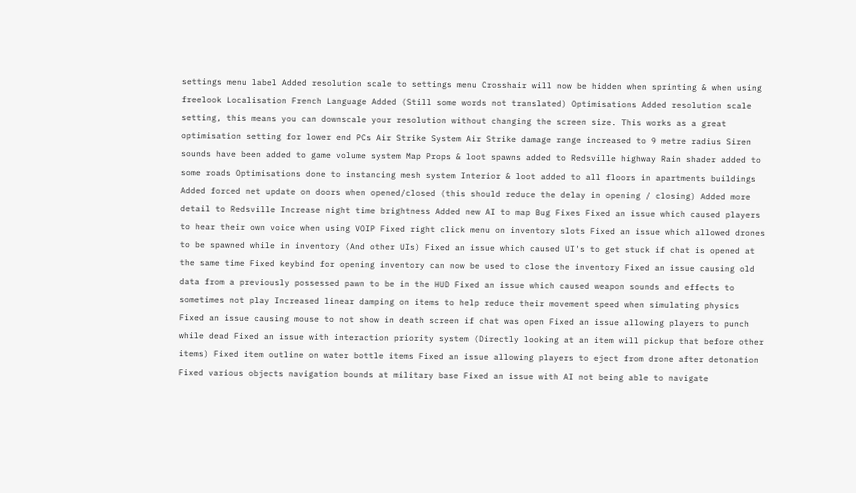settings menu label Added resolution scale to settings menu Crosshair will now be hidden when sprinting & when using freelook Localisation French Language Added (Still some words not translated) Optimisations Added resolution scale setting, this means you can downscale your resolution without changing the screen size. This works as a great optimisation setting for lower end PCs Air Strike System Air Strike damage range increased to 9 metre radius Siren sounds have been added to game volume system Map Props & loot spawns added to Redsville highway Rain shader added to some roads Optimisations done to instancing mesh system Interior & loot added to all floors in apartments buildings Added forced net update on doors when opened/closed (this should reduce the delay in opening / closing) Added more detail to Redsville Increase night time brightness Added new AI to map Bug Fixes Fixed an issue which caused players to hear their own voice when using VOIP Fixed right click menu on inventory slots Fixed an issue which allowed drones to be spawned while in inventory (And other UIs) Fixed an issue which caused UI's to get stuck if chat is opened at the same time Fixed keybind for opening inventory can now be used to close the inventory Fixed an issue causing old data from a previously possessed pawn to be in the HUD Fixed an issue which caused weapon sounds and effects to sometimes not play Increased linear damping on items to help reduce their movement speed when simulating physics Fixed an issue causing mouse to not show in death screen if chat was open Fixed an issue allowing players to punch while dead Fixed an issue with interaction priority system (Directly looking at an item will pickup that before other items) Fixed item outline on water bottle items Fixed an issue allowing players to eject from drone after detonation Fixed various objects navigation bounds at military base Fixed an issue with AI not being able to navigate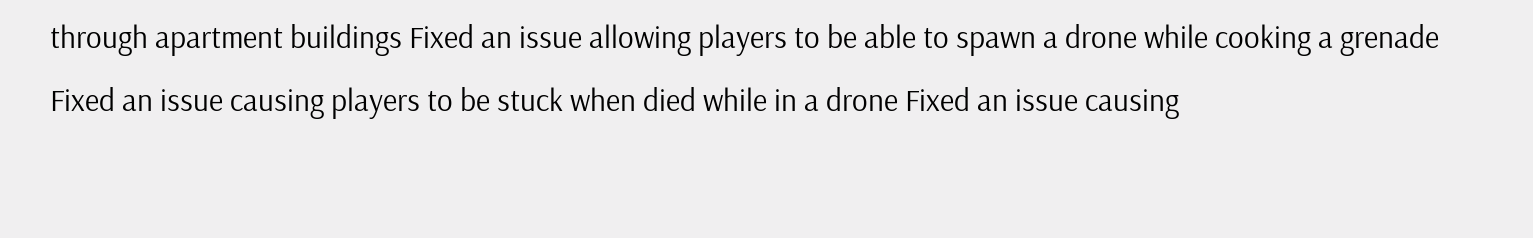through apartment buildings Fixed an issue allowing players to be able to spawn a drone while cooking a grenade Fixed an issue causing players to be stuck when died while in a drone Fixed an issue causing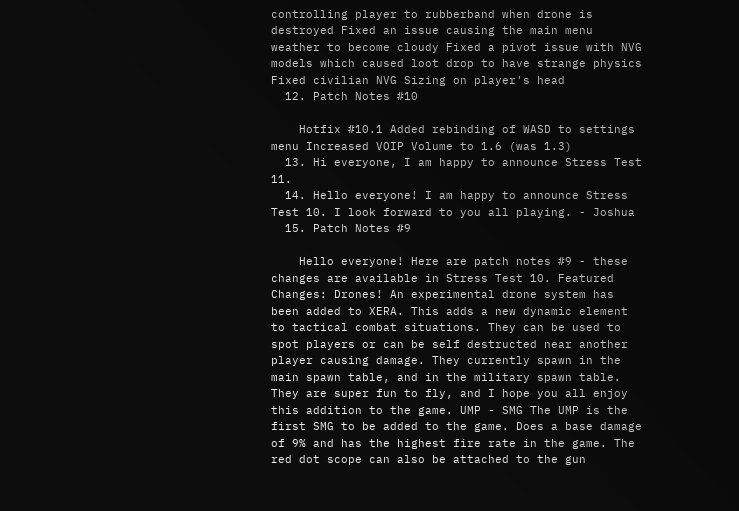controlling player to rubberband when drone is destroyed Fixed an issue causing the main menu weather to become cloudy Fixed a pivot issue with NVG models which caused loot drop to have strange physics Fixed civilian NVG Sizing on player's head
  12. Patch Notes #10

    Hotfix #10.1 Added rebinding of WASD to settings menu Increased VOIP Volume to 1.6 (was 1.3)
  13. Hi everyone, I am happy to announce Stress Test 11.
  14. Hello everyone! I am happy to announce Stress Test 10. I look forward to you all playing. - Joshua
  15. Patch Notes #9

    Hello everyone! Here are patch notes #9 - these changes are available in Stress Test 10. Featured Changes: Drones! An experimental drone system has been added to XERA. This adds a new dynamic element to tactical combat situations. They can be used to spot players or can be self destructed near another player causing damage. They currently spawn in the main spawn table, and in the military spawn table. They are super fun to fly, and I hope you all enjoy this addition to the game. UMP - SMG The UMP is the first SMG to be added to the game. Does a base damage of 9% and has the highest fire rate in the game. The red dot scope can also be attached to the gun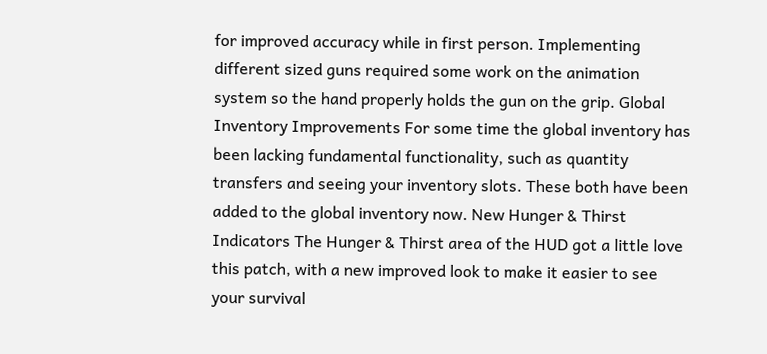for improved accuracy while in first person. Implementing different sized guns required some work on the animation system so the hand properly holds the gun on the grip. Global Inventory Improvements For some time the global inventory has been lacking fundamental functionality, such as quantity transfers and seeing your inventory slots. These both have been added to the global inventory now. New Hunger & Thirst Indicators The Hunger & Thirst area of the HUD got a little love this patch, with a new improved look to make it easier to see your survival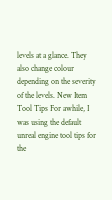levels at a glance. They also change colour depending on the severity of the levels. New Item Tool Tips For awhile, I was using the default unreal engine tool tips for the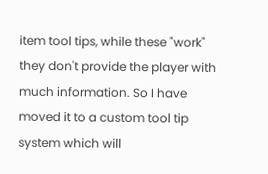item tool tips, while these "work" they don't provide the player with much information. So I have moved it to a custom tool tip system which will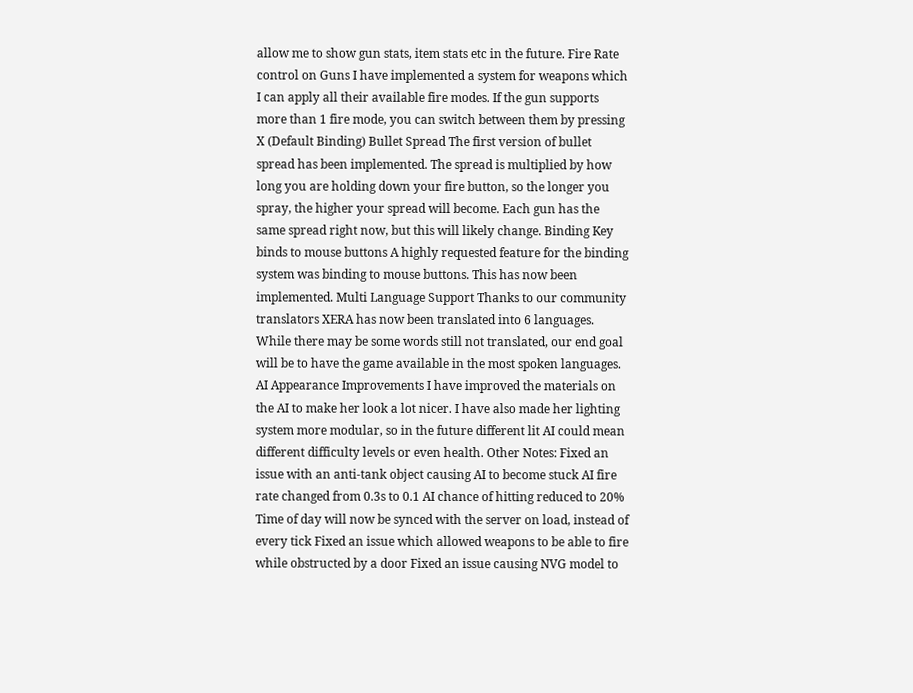allow me to show gun stats, item stats etc in the future. Fire Rate control on Guns I have implemented a system for weapons which I can apply all their available fire modes. If the gun supports more than 1 fire mode, you can switch between them by pressing X (Default Binding) Bullet Spread The first version of bullet spread has been implemented. The spread is multiplied by how long you are holding down your fire button, so the longer you spray, the higher your spread will become. Each gun has the same spread right now, but this will likely change. Binding Key binds to mouse buttons A highly requested feature for the binding system was binding to mouse buttons. This has now been implemented. Multi Language Support Thanks to our community translators XERA has now been translated into 6 languages. While there may be some words still not translated, our end goal will be to have the game available in the most spoken languages. AI Appearance Improvements I have improved the materials on the AI to make her look a lot nicer. I have also made her lighting system more modular, so in the future different lit AI could mean different difficulty levels or even health. Other Notes: Fixed an issue with an anti-tank object causing AI to become stuck AI fire rate changed from 0.3s to 0.1 AI chance of hitting reduced to 20% Time of day will now be synced with the server on load, instead of every tick Fixed an issue which allowed weapons to be able to fire while obstructed by a door Fixed an issue causing NVG model to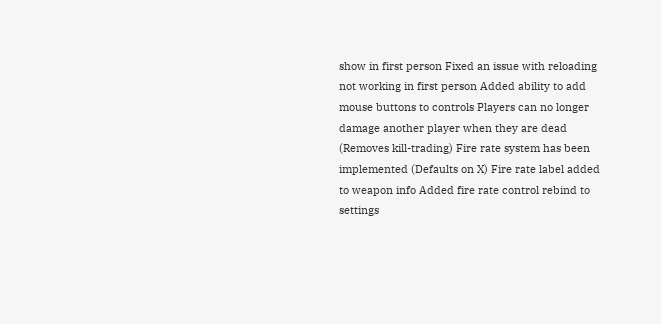show in first person Fixed an issue with reloading not working in first person Added ability to add mouse buttons to controls Players can no longer damage another player when they are dead (Removes kill-trading) Fire rate system has been implemented (Defaults on X) Fire rate label added to weapon info Added fire rate control rebind to settings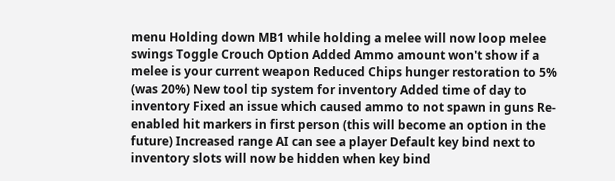menu Holding down MB1 while holding a melee will now loop melee swings Toggle Crouch Option Added Ammo amount won't show if a melee is your current weapon Reduced Chips hunger restoration to 5% (was 20%) New tool tip system for inventory Added time of day to inventory Fixed an issue which caused ammo to not spawn in guns Re-enabled hit markers in first person (this will become an option in the future) Increased range AI can see a player Default key bind next to inventory slots will now be hidden when key bind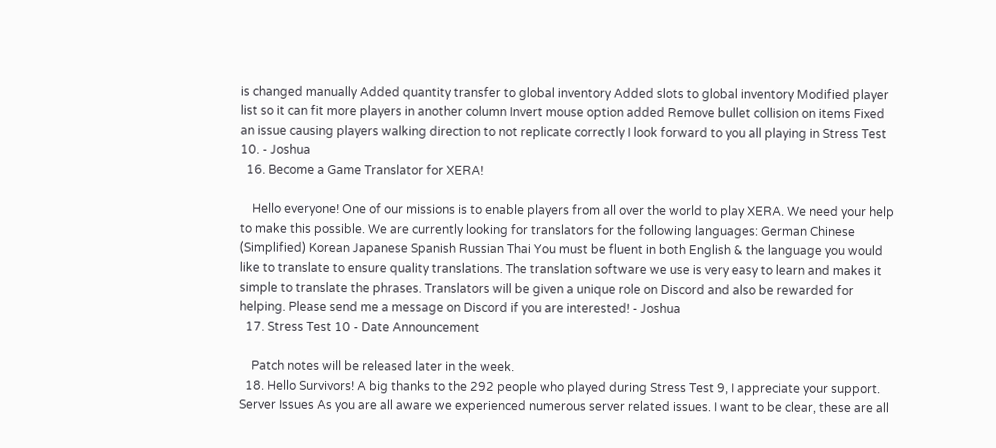is changed manually Added quantity transfer to global inventory Added slots to global inventory Modified player list so it can fit more players in another column Invert mouse option added Remove bullet collision on items Fixed an issue causing players walking direction to not replicate correctly I look forward to you all playing in Stress Test 10. - Joshua
  16. Become a Game Translator for XERA!

    Hello everyone! One of our missions is to enable players from all over the world to play XERA. We need your help to make this possible. We are currently looking for translators for the following languages: German Chinese (Simplified) Korean Japanese Spanish Russian Thai You must be fluent in both English & the language you would like to translate to ensure quality translations. The translation software we use is very easy to learn and makes it simple to translate the phrases. Translators will be given a unique role on Discord and also be rewarded for helping. Please send me a message on Discord if you are interested! - Joshua
  17. Stress Test 10 - Date Announcement

    Patch notes will be released later in the week.
  18. Hello Survivors! A big thanks to the 292 people who played during Stress Test 9, I appreciate your support. Server Issues As you are all aware we experienced numerous server related issues. I want to be clear, these are all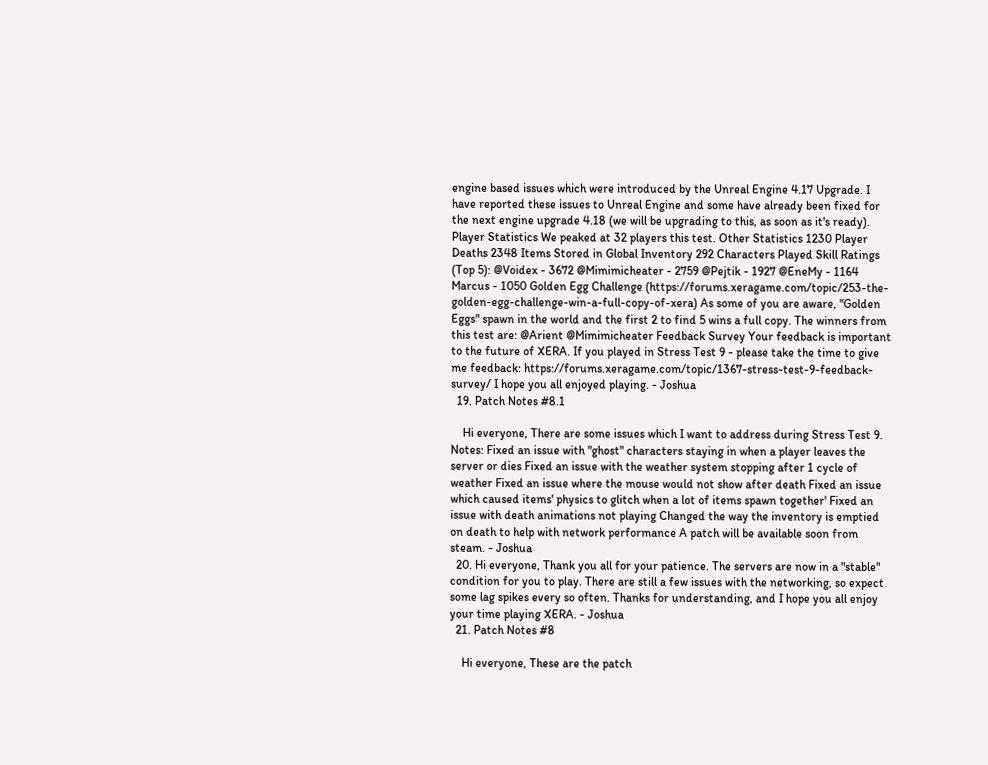engine based issues which were introduced by the Unreal Engine 4.17 Upgrade. I have reported these issues to Unreal Engine and some have already been fixed for the next engine upgrade 4.18 (we will be upgrading to this, as soon as it's ready). Player Statistics We peaked at 32 players this test. Other Statistics 1230 Player Deaths 2348 Items Stored in Global Inventory 292 Characters Played Skill Ratings (Top 5): @Voidex - 3672 @Mimimicheater - 2759 @Pejtik - 1927 @EneMy - 1164 Marcus - 1050 Golden Egg Challenge (https://forums.xeragame.com/topic/253-the-golden-egg-challenge-win-a-full-copy-of-xera) As some of you are aware, "Golden Eggs" spawn in the world and the first 2 to find 5 wins a full copy. The winners from this test are: @Arient @Mimimicheater Feedback Survey Your feedback is important to the future of XERA. If you played in Stress Test 9 - please take the time to give me feedback: https://forums.xeragame.com/topic/1367-stress-test-9-feedback-survey/ I hope you all enjoyed playing. - Joshua
  19. Patch Notes #8.1

    Hi everyone, There are some issues which I want to address during Stress Test 9. Notes: Fixed an issue with "ghost" characters staying in when a player leaves the server or dies Fixed an issue with the weather system stopping after 1 cycle of weather Fixed an issue where the mouse would not show after death Fixed an issue which caused items' physics to glitch when a lot of items spawn together' Fixed an issue with death animations not playing Changed the way the inventory is emptied on death to help with network performance A patch will be available soon from steam. - Joshua
  20. Hi everyone, Thank you all for your patience. The servers are now in a "stable" condition for you to play. There are still a few issues with the networking, so expect some lag spikes every so often. Thanks for understanding, and I hope you all enjoy your time playing XERA. - Joshua
  21. Patch Notes #8

    Hi everyone, These are the patch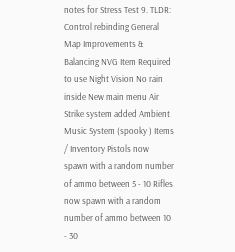notes for Stress Test 9. TLDR: Control rebinding General Map Improvements & Balancing NVG Item Required to use Night Vision No rain inside New main menu Air Strike system added Ambient Music System (spooky ) Items / Inventory Pistols now spawn with a random number of ammo between 5 - 10 Rifles now spawn with a random number of ammo between 10 - 30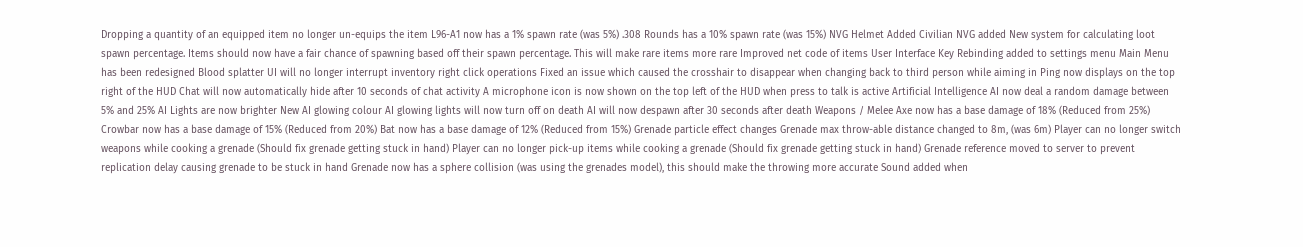Dropping a quantity of an equipped item no longer un-equips the item L96-A1 now has a 1% spawn rate (was 5%) .308 Rounds has a 10% spawn rate (was 15%) NVG Helmet Added Civilian NVG added New system for calculating loot spawn percentage. Items should now have a fair chance of spawning based off their spawn percentage. This will make rare items more rare Improved net code of items User Interface Key Rebinding added to settings menu Main Menu has been redesigned Blood splatter UI will no longer interrupt inventory right click operations Fixed an issue which caused the crosshair to disappear when changing back to third person while aiming in Ping now displays on the top right of the HUD Chat will now automatically hide after 10 seconds of chat activity A microphone icon is now shown on the top left of the HUD when press to talk is active Artificial Intelligence AI now deal a random damage between 5% and 25% AI Lights are now brighter New AI glowing colour AI glowing lights will now turn off on death AI will now despawn after 30 seconds after death Weapons / Melee Axe now has a base damage of 18% (Reduced from 25%) Crowbar now has a base damage of 15% (Reduced from 20%) Bat now has a base damage of 12% (Reduced from 15%) Grenade particle effect changes Grenade max throw-able distance changed to 8m, (was 6m) Player can no longer switch weapons while cooking a grenade (Should fix grenade getting stuck in hand) Player can no longer pick-up items while cooking a grenade (Should fix grenade getting stuck in hand) Grenade reference moved to server to prevent replication delay causing grenade to be stuck in hand Grenade now has a sphere collision (was using the grenades model), this should make the throwing more accurate Sound added when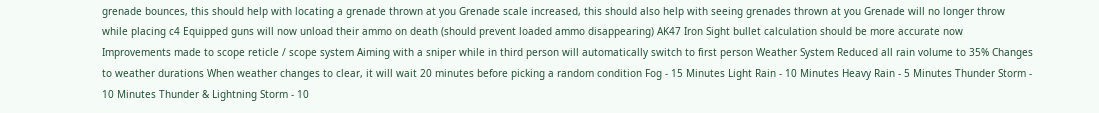grenade bounces, this should help with locating a grenade thrown at you Grenade scale increased, this should also help with seeing grenades thrown at you Grenade will no longer throw while placing c4 Equipped guns will now unload their ammo on death (should prevent loaded ammo disappearing) AK47 Iron Sight bullet calculation should be more accurate now Improvements made to scope reticle / scope system Aiming with a sniper while in third person will automatically switch to first person Weather System Reduced all rain volume to 35% Changes to weather durations When weather changes to clear, it will wait 20 minutes before picking a random condition Fog - 15 Minutes Light Rain - 10 Minutes Heavy Rain - 5 Minutes Thunder Storm - 10 Minutes Thunder & Lightning Storm - 10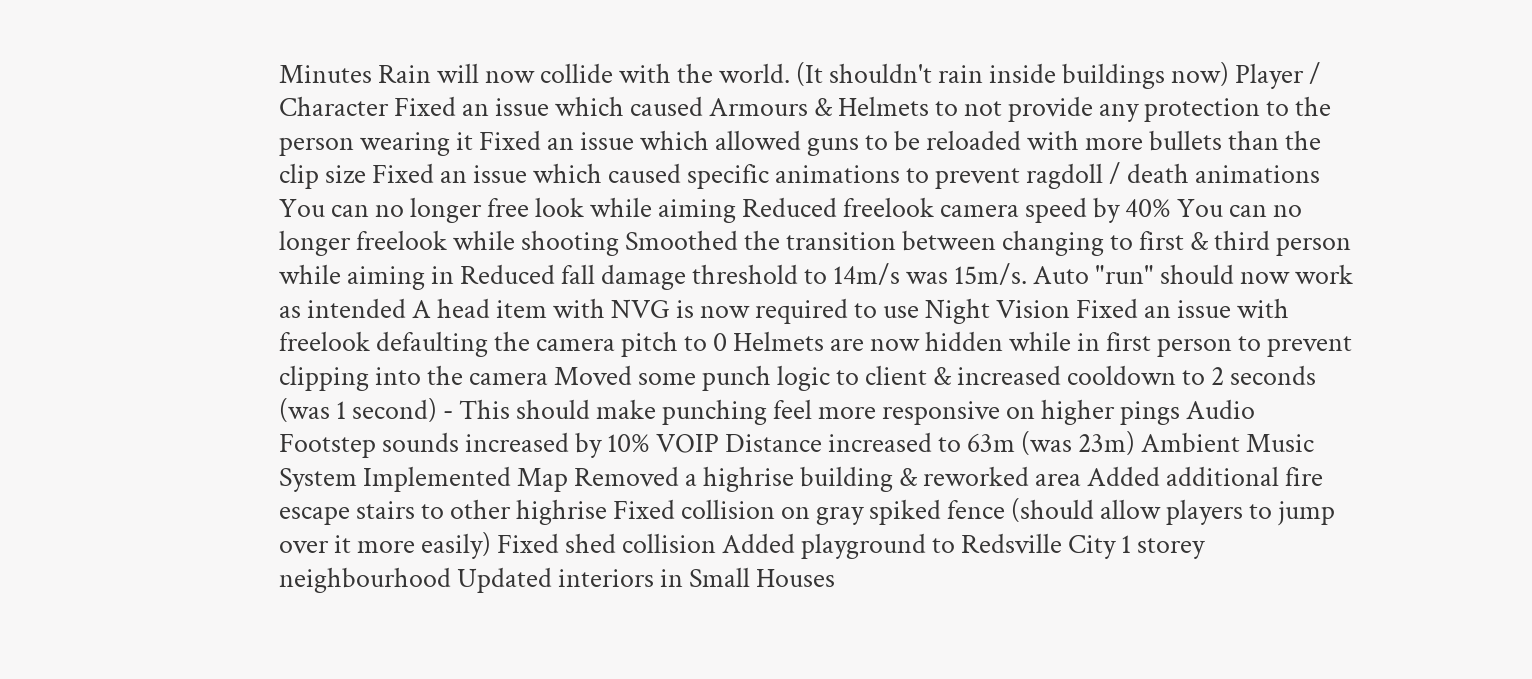Minutes Rain will now collide with the world. (It shouldn't rain inside buildings now) Player / Character Fixed an issue which caused Armours & Helmets to not provide any protection to the person wearing it Fixed an issue which allowed guns to be reloaded with more bullets than the clip size Fixed an issue which caused specific animations to prevent ragdoll / death animations You can no longer free look while aiming Reduced freelook camera speed by 40% You can no longer freelook while shooting Smoothed the transition between changing to first & third person while aiming in Reduced fall damage threshold to 14m/s was 15m/s. Auto "run" should now work as intended A head item with NVG is now required to use Night Vision Fixed an issue with freelook defaulting the camera pitch to 0 Helmets are now hidden while in first person to prevent clipping into the camera Moved some punch logic to client & increased cooldown to 2 seconds (was 1 second) - This should make punching feel more responsive on higher pings Audio Footstep sounds increased by 10% VOIP Distance increased to 63m (was 23m) Ambient Music System Implemented Map Removed a highrise building & reworked area Added additional fire escape stairs to other highrise Fixed collision on gray spiked fence (should allow players to jump over it more easily) Fixed shed collision Added playground to Redsville City 1 storey neighbourhood Updated interiors in Small Houses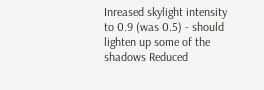Inreased skylight intensity to 0.9 (was 0.5) - should lighten up some of the shadows Reduced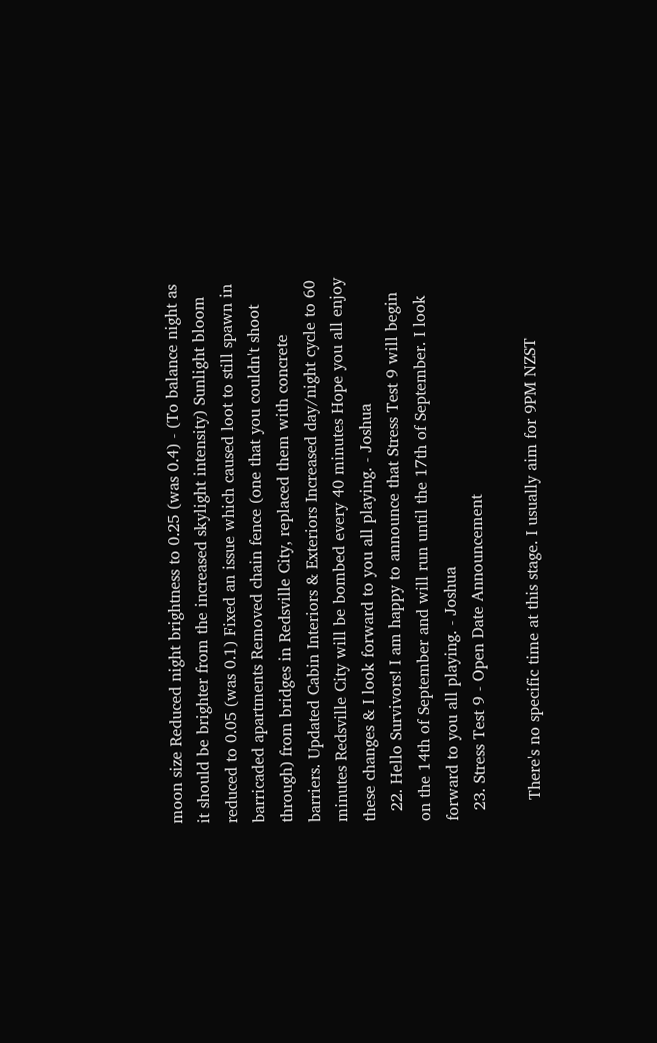moon size Reduced night brightness to 0.25 (was 0.4) - (To balance night as it should be brighter from the increased skylight intensity) Sunlight bloom reduced to 0.05 (was 0.1) Fixed an issue which caused loot to still spawn in barricaded apartments Removed chain fence (one that you couldn't shoot through) from bridges in Redsville City, replaced them with concrete barriers. Updated Cabin Interiors & Exteriors Increased day/night cycle to 60 minutes Redsville City will be bombed every 40 minutes Hope you all enjoy these changes & I look forward to you all playing. - Joshua
  22. Hello Survivors! I am happy to announce that Stress Test 9 will begin on the 14th of September and will run until the 17th of September. I look forward to you all playing. - Joshua
  23. Stress Test 9 - Open Date Announcement

    There's no specific time at this stage. I usually aim for 9PM NZST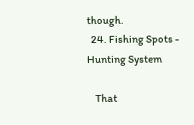though.
  24. Fishing Spots - Hunting System

    That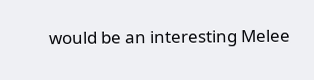would be an interesting Melee